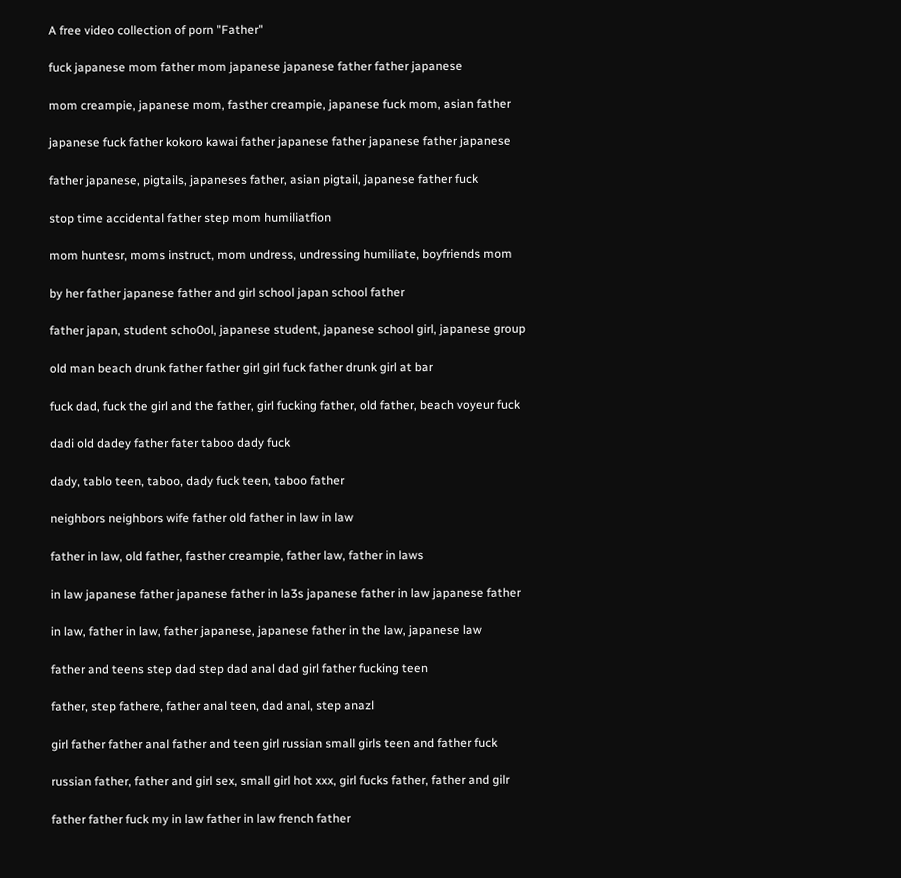A free video collection of porn "Father"

fuck japanese mom father mom japanese japanese father father japanese

mom creampie, japanese mom, fasther creampie, japanese fuck mom, asian father

japanese fuck father kokoro kawai father japanese father japanese father japanese

father japanese, pigtails, japaneses father, asian pigtail, japanese father fuck

stop time accidental father step mom humiliatfion

mom huntesr, moms instruct, mom undress, undressing humiliate, boyfriends mom

by her father japanese father and girl school japan school father

father japan, student scho0ol, japanese student, japanese school girl, japanese group

old man beach drunk father father girl girl fuck father drunk girl at bar

fuck dad, fuck the girl and the father, girl fucking father, old father, beach voyeur fuck

dadi old dadey father fater taboo dady fuck

dady, tablo teen, taboo, dady fuck teen, taboo father

neighbors neighbors wife father old father in law in law

father in law, old father, fasther creampie, father law, father in laws

in law japanese father japanese father in la3s japanese father in law japanese father

in law, father in law, father japanese, japanese father in the law, japanese law

father and teens step dad step dad anal dad girl father fucking teen

father, step fathere, father anal teen, dad anal, step anazl

girl father father anal father and teen girl russian small girls teen and father fuck

russian father, father and girl sex, small girl hot xxx, girl fucks father, father and gilr

father father fuck my in law father in law french father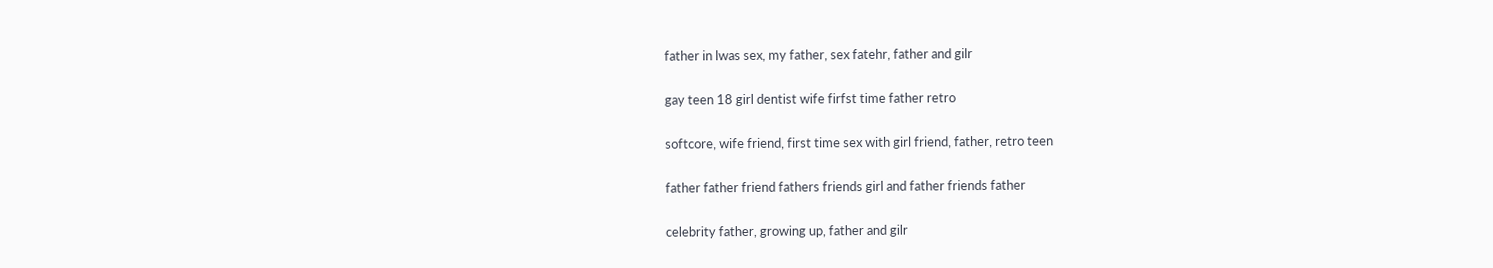father in lwas sex, my father, sex fatehr, father and gilr

gay teen 18 girl dentist wife firfst time father retro

softcore, wife friend, first time sex with girl friend, father, retro teen

father father friend fathers friends girl and father friends father

celebrity father, growing up, father and gilr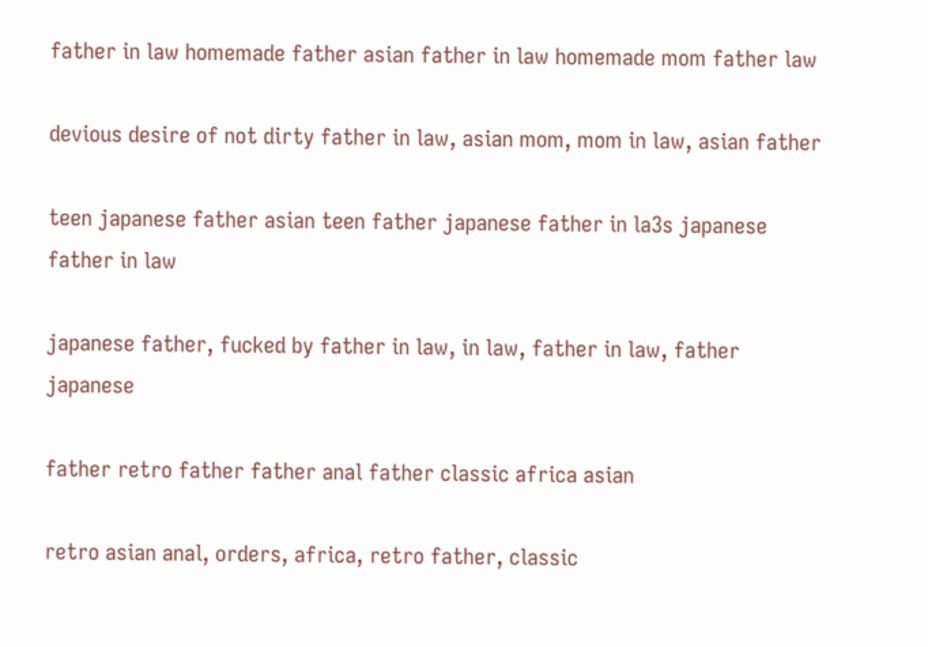father in law homemade father asian father in law homemade mom father law

devious desire of not dirty father in law, asian mom, mom in law, asian father

teen japanese father asian teen father japanese father in la3s japanese father in law

japanese father, fucked by father in law, in law, father in law, father japanese

father retro father father anal father classic africa asian

retro asian anal, orders, africa, retro father, classic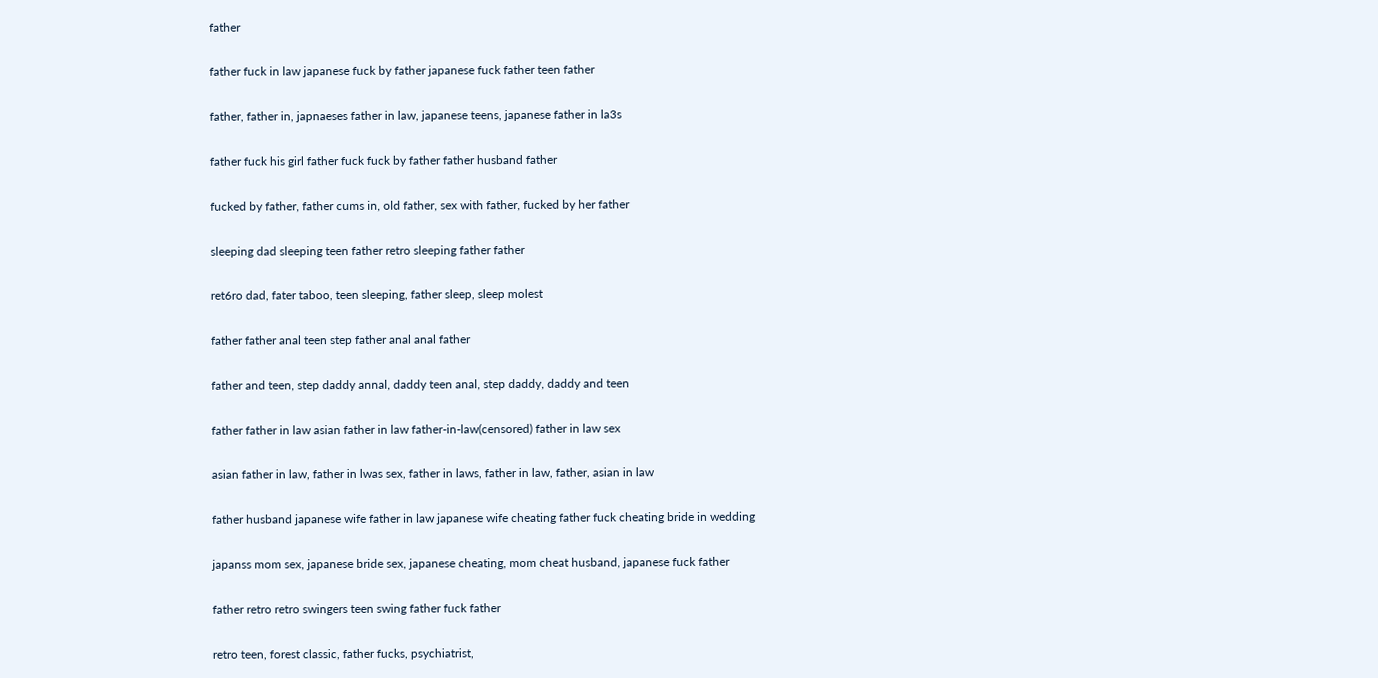father

father fuck in law japanese fuck by father japanese fuck father teen father

father, father in, japnaeses father in law, japanese teens, japanese father in la3s

father fuck his girl father fuck fuck by father father husband father

fucked by father, father cums in, old father, sex with father, fucked by her father

sleeping dad sleeping teen father retro sleeping father father

ret6ro dad, fater taboo, teen sleeping, father sleep, sleep molest

father father anal teen step father anal anal father

father and teen, step daddy annal, daddy teen anal, step daddy, daddy and teen

father father in law asian father in law father-in-law(censored) father in law sex

asian father in law, father in lwas sex, father in laws, father in law, father, asian in law

father husband japanese wife father in law japanese wife cheating father fuck cheating bride in wedding

japanss mom sex, japanese bride sex, japanese cheating, mom cheat husband, japanese fuck father

father retro retro swingers teen swing father fuck father

retro teen, forest classic, father fucks, psychiatrist,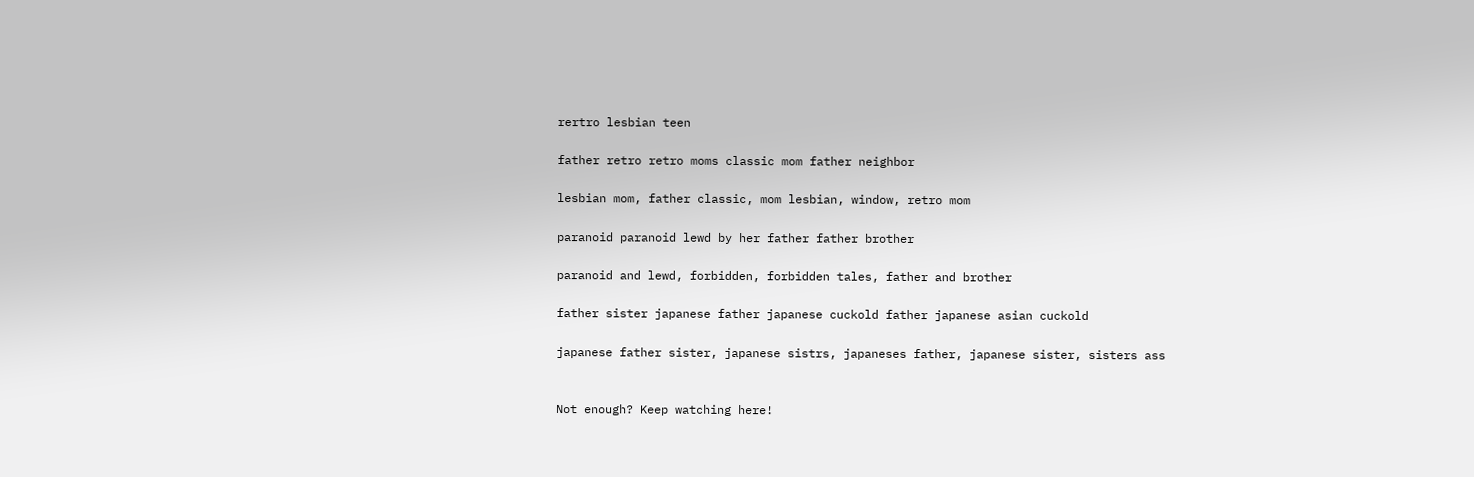rertro lesbian teen

father retro retro moms classic mom father neighbor

lesbian mom, father classic, mom lesbian, window, retro mom

paranoid paranoid lewd by her father father brother

paranoid and lewd, forbidden, forbidden tales, father and brother

father sister japanese father japanese cuckold father japanese asian cuckold

japanese father sister, japanese sistrs, japaneses father, japanese sister, sisters ass


Not enough? Keep watching here!